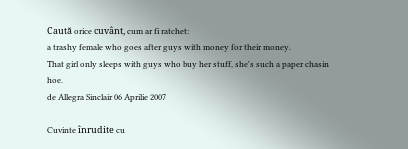Caută orice cuvânt, cum ar fi ratchet:
a trashy female who goes after guys with money for their money.
That girl only sleeps with guys who buy her stuff, she's such a paper chasin hoe.
de Allegra Sinclair 06 Aprilie 2007

Cuvinte înrudite cu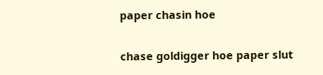paper chasin hoe

chase goldigger hoe paper slut